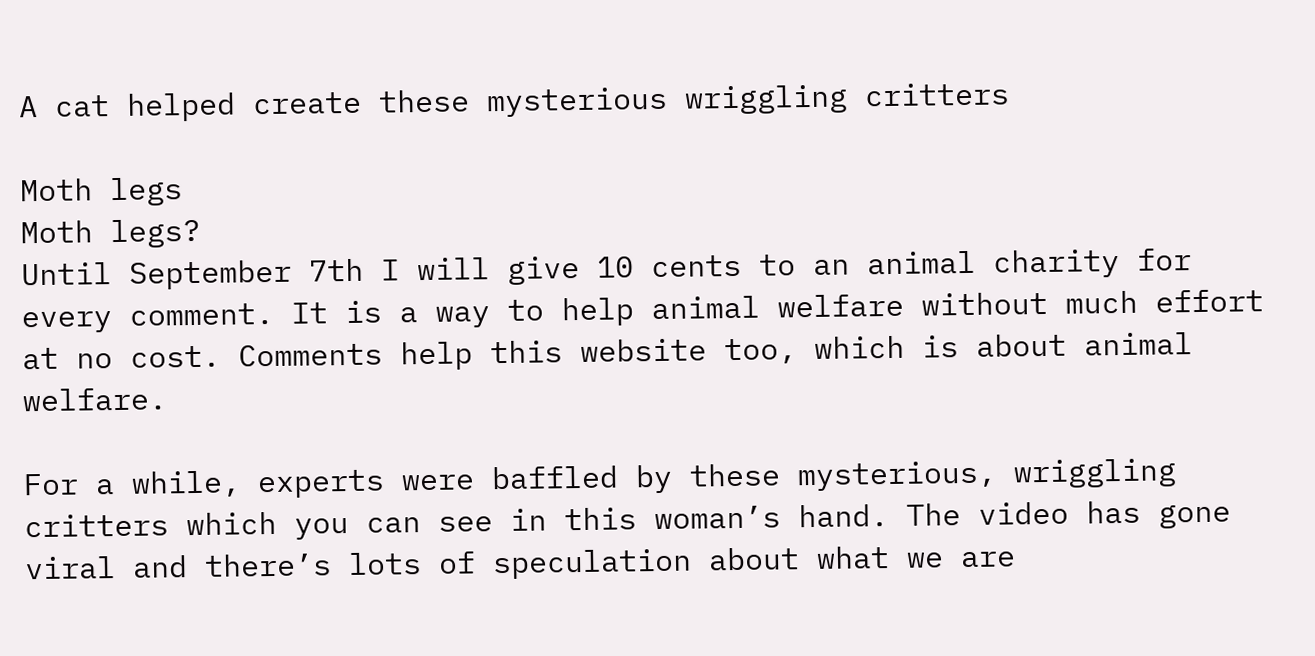A cat helped create these mysterious wriggling critters

Moth legs
Moth legs?
Until September 7th I will give 10 cents to an animal charity for every comment. It is a way to help animal welfare without much effort at no cost. Comments help this website too, which is about animal welfare.

For a while, experts were baffled by these mysterious, wriggling critters which you can see in this woman’s hand. The video has gone viral and there’s lots of speculation about what we are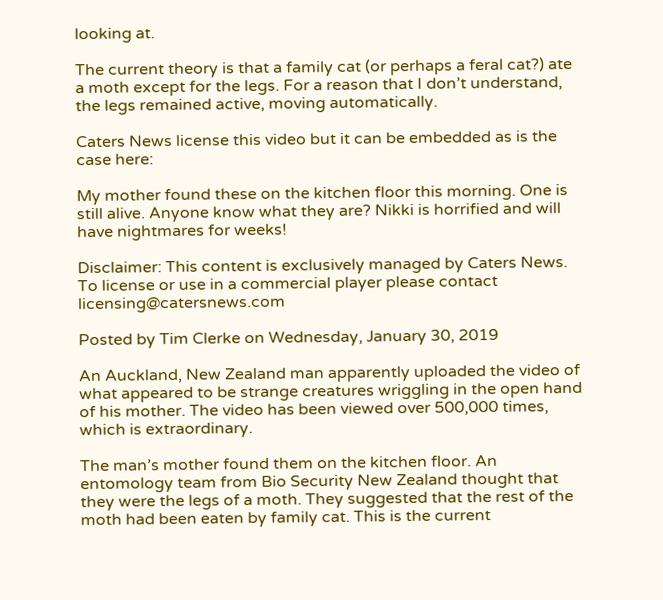looking at.

The current theory is that a family cat (or perhaps a feral cat?) ate a moth except for the legs. For a reason that I don’t understand, the legs remained active, moving automatically.

Caters News license this video but it can be embedded as is the case here:

My mother found these on the kitchen floor this morning. One is still alive. Anyone know what they are? Nikki is horrified and will have nightmares for weeks!

Disclaimer: This content is exclusively managed by Caters News. To license or use in a commercial player please contact licensing@catersnews.com

Posted by Tim Clerke on Wednesday, January 30, 2019

An Auckland, New Zealand man apparently uploaded the video of what appeared to be strange creatures wriggling in the open hand of his mother. The video has been viewed over 500,000 times, which is extraordinary.

The man’s mother found them on the kitchen floor. An entomology team from Bio Security New Zealand thought that they were the legs of a moth. They suggested that the rest of the moth had been eaten by family cat. This is the current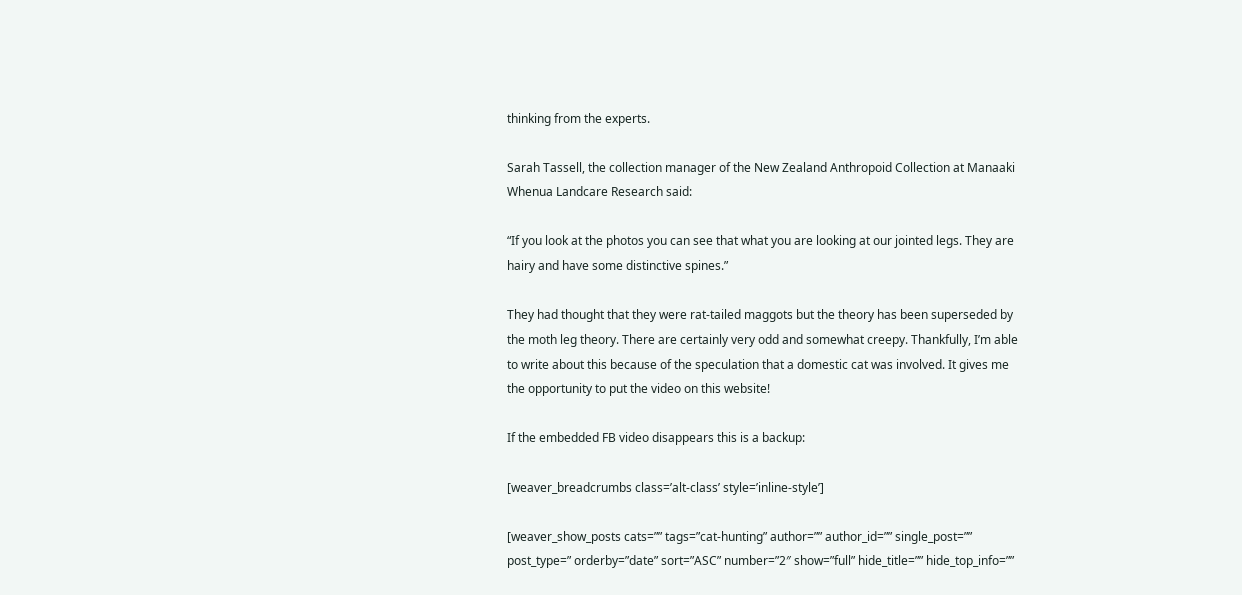thinking from the experts.

Sarah Tassell, the collection manager of the New Zealand Anthropoid Collection at Manaaki Whenua Landcare Research said:

“If you look at the photos you can see that what you are looking at our jointed legs. They are hairy and have some distinctive spines.”

They had thought that they were rat-tailed maggots but the theory has been superseded by the moth leg theory. There are certainly very odd and somewhat creepy. Thankfully, I’m able to write about this because of the speculation that a domestic cat was involved. It gives me the opportunity to put the video on this website!

If the embedded FB video disappears this is a backup:

[weaver_breadcrumbs class=’alt-class’ style=’inline-style’]

[weaver_show_posts cats=”” tags=”cat-hunting” author=”” author_id=”” single_post=”” post_type=” orderby=”date” sort=”ASC” number=”2″ show=”full” hide_title=”” hide_top_info=””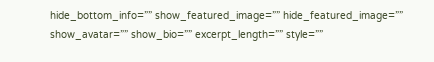hide_bottom_info=”” show_featured_image=”” hide_featured_image=”” show_avatar=”” show_bio=”” excerpt_length=”” style=””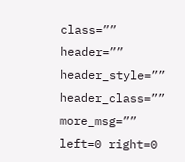class=”” header=”” header_style=”” header_class=”” more_msg=”” left=0 right=0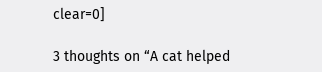clear=0]

3 thoughts on “A cat helped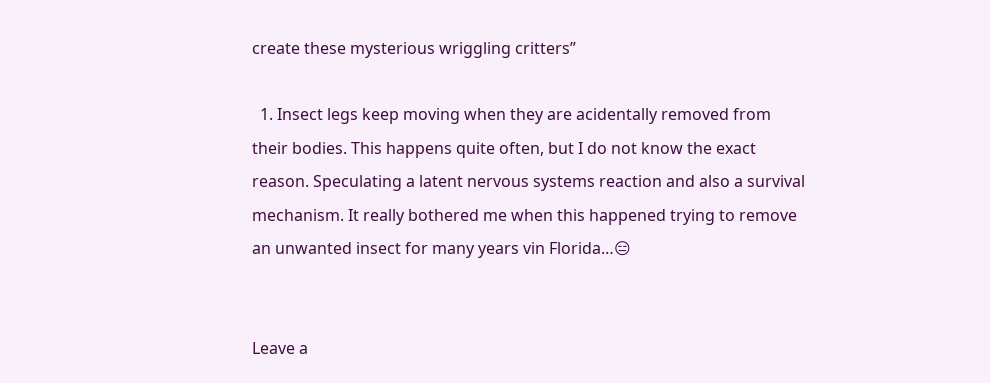create these mysterious wriggling critters”

  1. Insect legs keep moving when they are acidentally removed from their bodies. This happens quite often, but I do not know the exact reason. Speculating a latent nervous systems reaction and also a survival mechanism. It really bothered me when this happened trying to remove an unwanted insect for many years vin Florida…😑


Leave a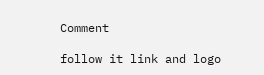Comment

follow it link and logo